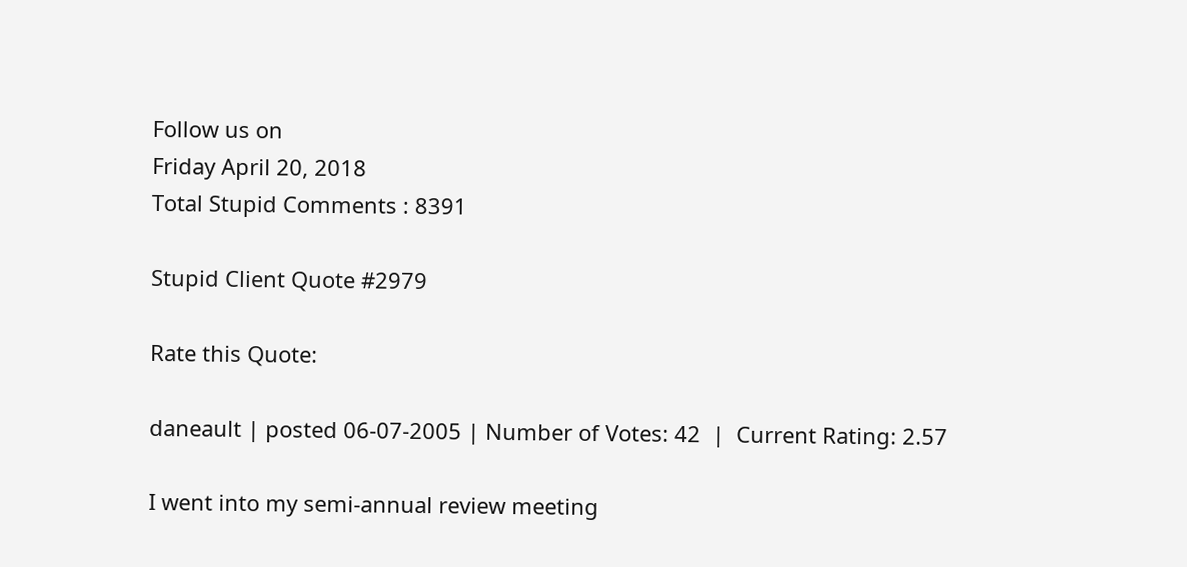Follow us on
Friday April 20, 2018
Total Stupid Comments : 8391

Stupid Client Quote #2979

Rate this Quote:

daneault | posted 06-07-2005 | Number of Votes: 42  |  Current Rating: 2.57

I went into my semi-annual review meeting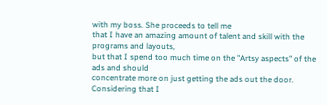with my boss. She proceeds to tell me
that I have an amazing amount of talent and skill with the programs and layouts,
but that I spend too much time on the "Artsy aspects" of the ads and should
concentrate more on just getting the ads out the door.
Considering that I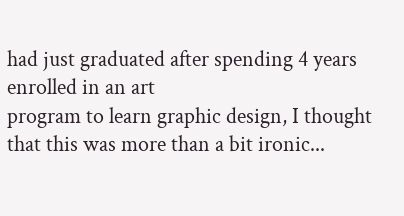had just graduated after spending 4 years enrolled in an art
program to learn graphic design, I thought that this was more than a bit ironic...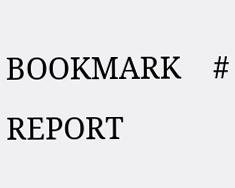BOOKMARK    #           REPORT